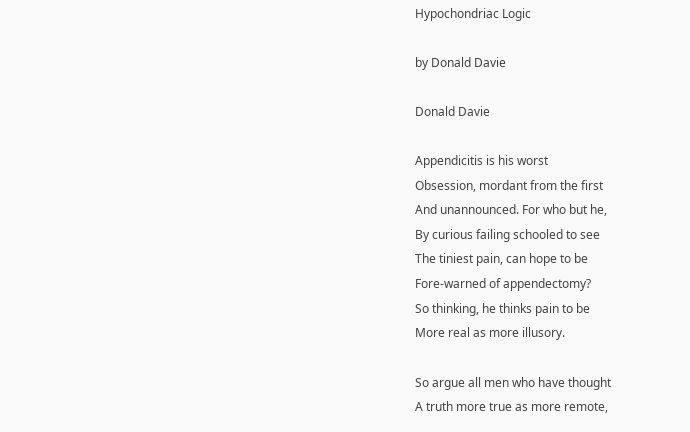Hypochondriac Logic

by Donald Davie

Donald Davie

Appendicitis is his worst
Obsession, mordant from the first
And unannounced. For who but he,
By curious failing schooled to see
The tiniest pain, can hope to be
Fore-warned of appendectomy?
So thinking, he thinks pain to be
More real as more illusory.

So argue all men who have thought
A truth more true as more remote,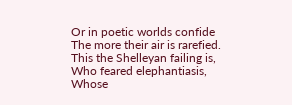Or in poetic worlds confide
The more their air is rarefied.
This the Shelleyan failing is,
Who feared elephantiasis,
Whose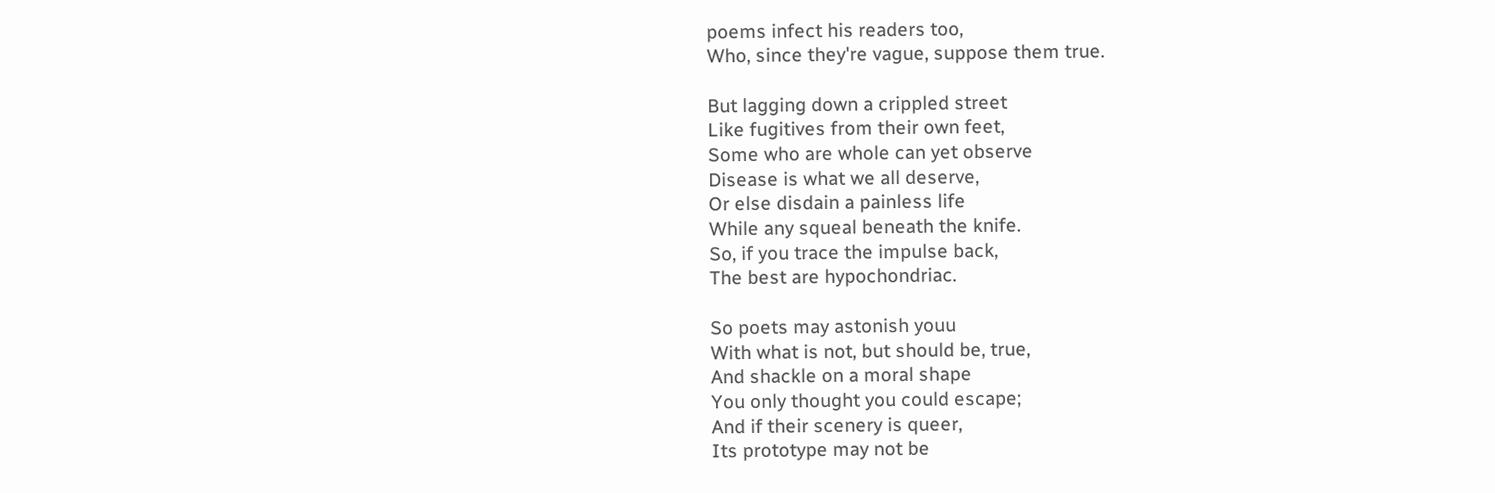poems infect his readers too,
Who, since they're vague, suppose them true.

But lagging down a crippled street
Like fugitives from their own feet,
Some who are whole can yet observe
Disease is what we all deserve,
Or else disdain a painless life
While any squeal beneath the knife.
So, if you trace the impulse back,
The best are hypochondriac.

So poets may astonish youu
With what is not, but should be, true,
And shackle on a moral shape
You only thought you could escape;
And if their scenery is queer,
Its prototype may not be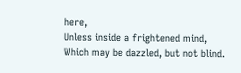here,
Unless inside a frightened mind,
Which may be dazzled, but not blind.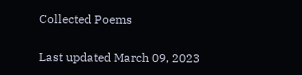Collected Poems

Last updated March 09, 2023